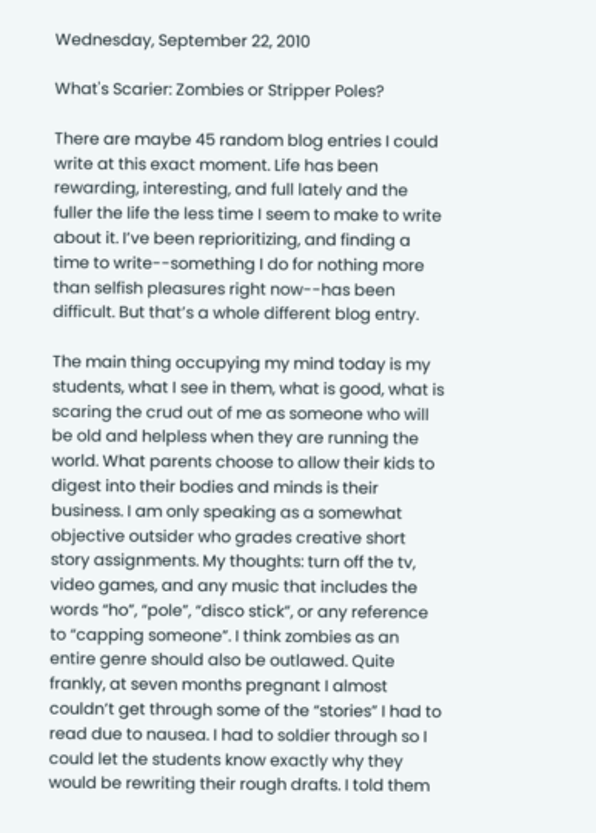Wednesday, September 22, 2010

What's Scarier: Zombies or Stripper Poles?

There are maybe 45 random blog entries I could write at this exact moment. Life has been rewarding, interesting, and full lately and the fuller the life the less time I seem to make to write about it. I’ve been reprioritizing, and finding a time to write--something I do for nothing more than selfish pleasures right now--has been difficult. But that’s a whole different blog entry.

The main thing occupying my mind today is my students, what I see in them, what is good, what is scaring the crud out of me as someone who will be old and helpless when they are running the world. What parents choose to allow their kids to digest into their bodies and minds is their business. I am only speaking as a somewhat objective outsider who grades creative short story assignments. My thoughts: turn off the tv, video games, and any music that includes the words “ho”, “pole”, “disco stick”, or any reference to “capping someone”. I think zombies as an entire genre should also be outlawed. Quite frankly, at seven months pregnant I almost couldn’t get through some of the “stories” I had to read due to nausea. I had to soldier through so I could let the students know exactly why they would be rewriting their rough drafts. I told them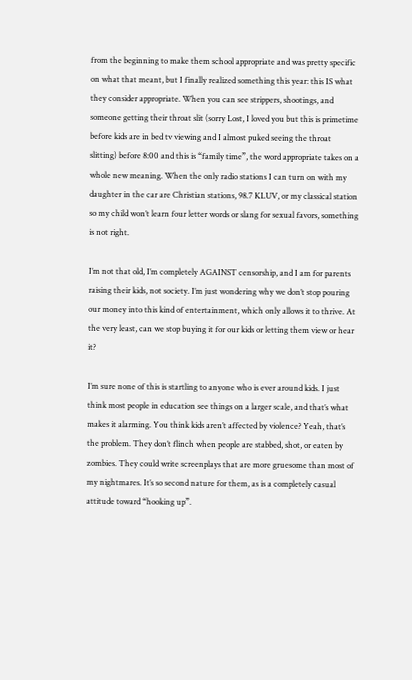from the beginning to make them school appropriate and was pretty specific on what that meant, but I finally realized something this year: this IS what they consider appropriate. When you can see strippers, shootings, and someone getting their throat slit (sorry Lost, I loved you but this is primetime before kids are in bed tv viewing and I almost puked seeing the throat slitting) before 8:00 and this is “family time”, the word appropriate takes on a whole new meaning. When the only radio stations I can turn on with my daughter in the car are Christian stations, 98.7 KLUV, or my classical station so my child won’t learn four letter words or slang for sexual favors, something is not right.

I’m not that old, I’m completely AGAINST censorship, and I am for parents raising their kids, not society. I’m just wondering why we don’t stop pouring our money into this kind of entertainment, which only allows it to thrive. At the very least, can we stop buying it for our kids or letting them view or hear it?

I’m sure none of this is startling to anyone who is ever around kids. I just think most people in education see things on a larger scale, and that’s what makes it alarming. You think kids aren’t affected by violence? Yeah, that’s the problem. They don’t flinch when people are stabbed, shot, or eaten by zombies. They could write screenplays that are more gruesome than most of my nightmares. It’s so second nature for them, as is a completely casual attitude toward “hooking up”.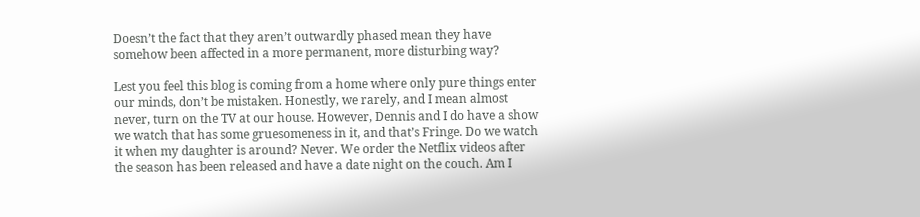Doesn’t the fact that they aren’t outwardly phased mean they have somehow been affected in a more permanent, more disturbing way?

Lest you feel this blog is coming from a home where only pure things enter our minds, don’t be mistaken. Honestly, we rarely, and I mean almost never, turn on the TV at our house. However, Dennis and I do have a show we watch that has some gruesomeness in it, and that’s Fringe. Do we watch it when my daughter is around? Never. We order the Netflix videos after the season has been released and have a date night on the couch. Am I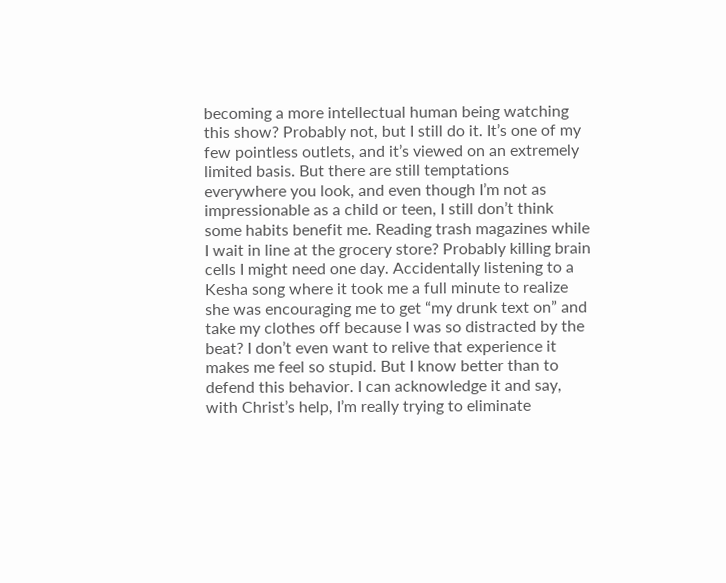becoming a more intellectual human being watching this show? Probably not, but I still do it. It’s one of my few pointless outlets, and it’s viewed on an extremely limited basis. But there are still temptations everywhere you look, and even though I’m not as impressionable as a child or teen, I still don’t think some habits benefit me. Reading trash magazines while I wait in line at the grocery store? Probably killing brain cells I might need one day. Accidentally listening to a Kesha song where it took me a full minute to realize she was encouraging me to get “my drunk text on” and take my clothes off because I was so distracted by the beat? I don’t even want to relive that experience it makes me feel so stupid. But I know better than to defend this behavior. I can acknowledge it and say, with Christ’s help, I’m really trying to eliminate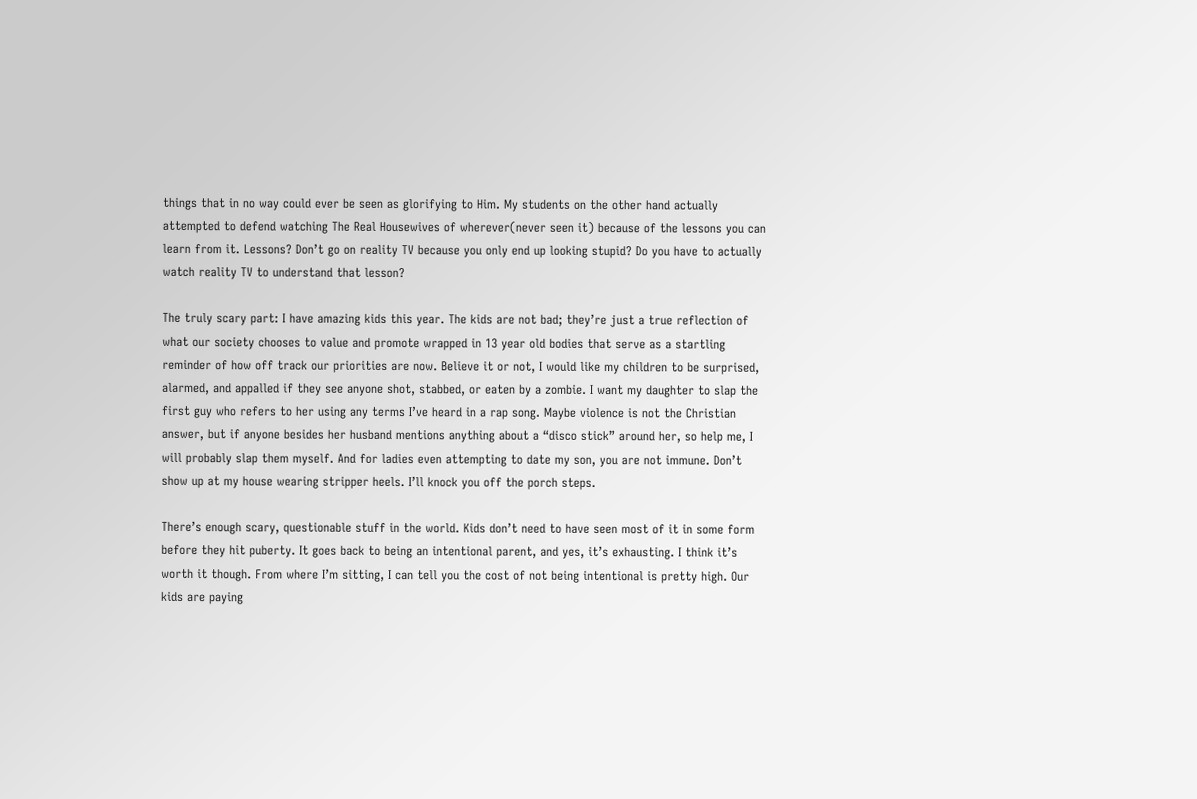things that in no way could ever be seen as glorifying to Him. My students on the other hand actually attempted to defend watching The Real Housewives of wherever(never seen it) because of the lessons you can learn from it. Lessons? Don’t go on reality TV because you only end up looking stupid? Do you have to actually watch reality TV to understand that lesson?

The truly scary part: I have amazing kids this year. The kids are not bad; they’re just a true reflection of what our society chooses to value and promote wrapped in 13 year old bodies that serve as a startling reminder of how off track our priorities are now. Believe it or not, I would like my children to be surprised, alarmed, and appalled if they see anyone shot, stabbed, or eaten by a zombie. I want my daughter to slap the first guy who refers to her using any terms I’ve heard in a rap song. Maybe violence is not the Christian answer, but if anyone besides her husband mentions anything about a “disco stick” around her, so help me, I will probably slap them myself. And for ladies even attempting to date my son, you are not immune. Don’t show up at my house wearing stripper heels. I’ll knock you off the porch steps.

There’s enough scary, questionable stuff in the world. Kids don’t need to have seen most of it in some form before they hit puberty. It goes back to being an intentional parent, and yes, it’s exhausting. I think it’s worth it though. From where I’m sitting, I can tell you the cost of not being intentional is pretty high. Our kids are paying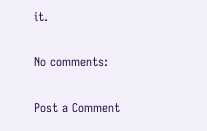it.

No comments:

Post a Comment